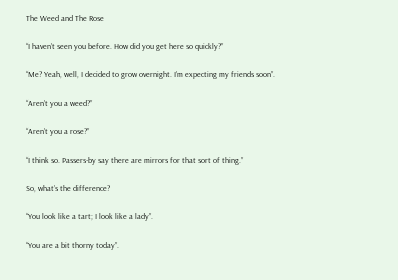The Weed and The Rose

“I haven’t seen you before. How did you get here so quickly?”

“Me? Yeah, well, I decided to grow overnight. I’m expecting my friends soon”.

“Aren’t you a weed?”

“Aren’t you a rose?”

“I think so. Passers-by say there are mirrors for that sort of thing.”

So, what’s the difference?

“You look like a tart; I look like a lady”.

“You are a bit thorny today”.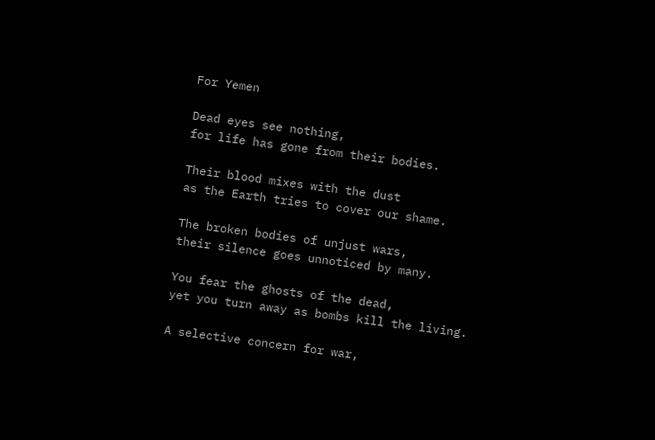For Yemen

Dead eyes see nothing,
for life has gone from their bodies.

Their blood mixes with the dust
as the Earth tries to cover our shame.

The broken bodies of unjust wars,
their silence goes unnoticed by many.

You fear the ghosts of the dead,
yet you turn away as bombs kill the living.

A selective concern for war,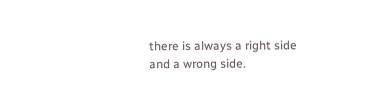there is always a right side and a wrong side.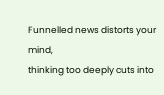Funnelled news distorts your mind,
thinking too deeply cuts into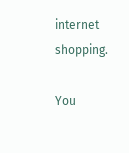internet shopping.

You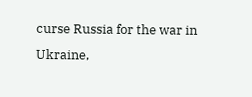curse Russia for the war in Ukraine,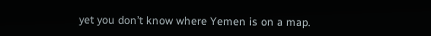yet you don’t know where Yemen is on a map.